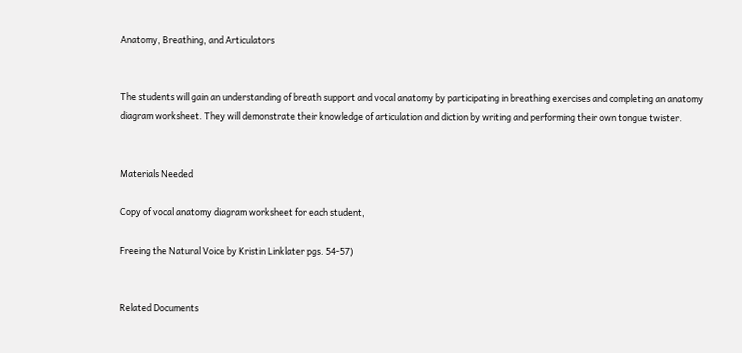Anatomy, Breathing, and Articulators


The students will gain an understanding of breath support and vocal anatomy by participating in breathing exercises and completing an anatomy diagram worksheet. They will demonstrate their knowledge of articulation and diction by writing and performing their own tongue twister.


Materials Needed

Copy of vocal anatomy diagram worksheet for each student,

Freeing the Natural Voice by Kristin Linklater pgs. 54-57)


Related Documents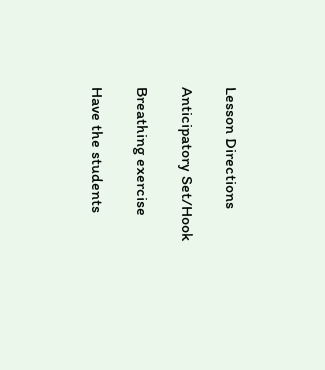Lesson Directions

Anticipatory Set/Hook

Breathing exercise

Have the students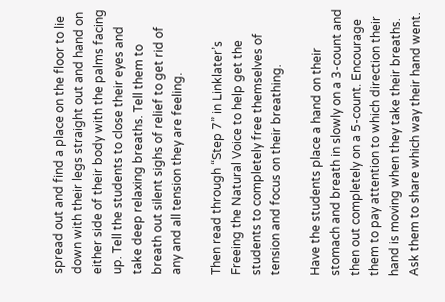spread out and find a place on the floor to lie down with their legs straight out and hand on either side of their body with the palms facing up. Tell the students to close their eyes and take deep relaxing breaths. Tell them to breath out silent sighs of relief to get rid of any and all tension they are feeling.

Then read through “Step 7” in Linklater’s Freeing the Natural Voice to help get the students to completely free themselves of tension and focus on their breathing.

Have the students place a hand on their stomach and breath in slowly on a 3-count and then out completely on a 5-count. Encourage them to pay attention to which direction their hand is moving when they take their breaths. Ask them to share which way their hand went.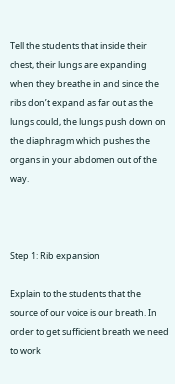Tell the students that inside their chest, their lungs are expanding when they breathe in and since the ribs don’t expand as far out as the lungs could, the lungs push down on the diaphragm which pushes the organs in your abdomen out of the way.



Step 1: Rib expansion

Explain to the students that the source of our voice is our breath. In order to get sufficient breath we need to work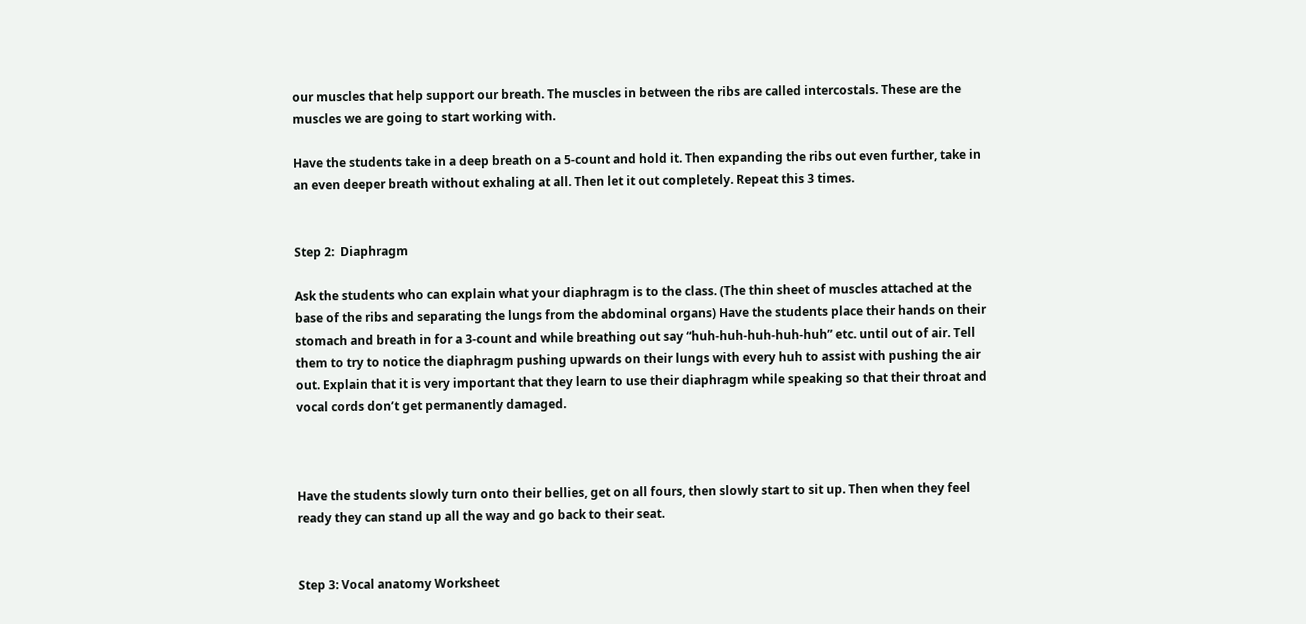our muscles that help support our breath. The muscles in between the ribs are called intercostals. These are the muscles we are going to start working with.

Have the students take in a deep breath on a 5-count and hold it. Then expanding the ribs out even further, take in an even deeper breath without exhaling at all. Then let it out completely. Repeat this 3 times.


Step 2:  Diaphragm

Ask the students who can explain what your diaphragm is to the class. (The thin sheet of muscles attached at the base of the ribs and separating the lungs from the abdominal organs) Have the students place their hands on their stomach and breath in for a 3-count and while breathing out say “huh-huh-huh-huh-huh” etc. until out of air. Tell them to try to notice the diaphragm pushing upwards on their lungs with every huh to assist with pushing the air out. Explain that it is very important that they learn to use their diaphragm while speaking so that their throat and vocal cords don’t get permanently damaged.



Have the students slowly turn onto their bellies, get on all fours, then slowly start to sit up. Then when they feel ready they can stand up all the way and go back to their seat.


Step 3: Vocal anatomy Worksheet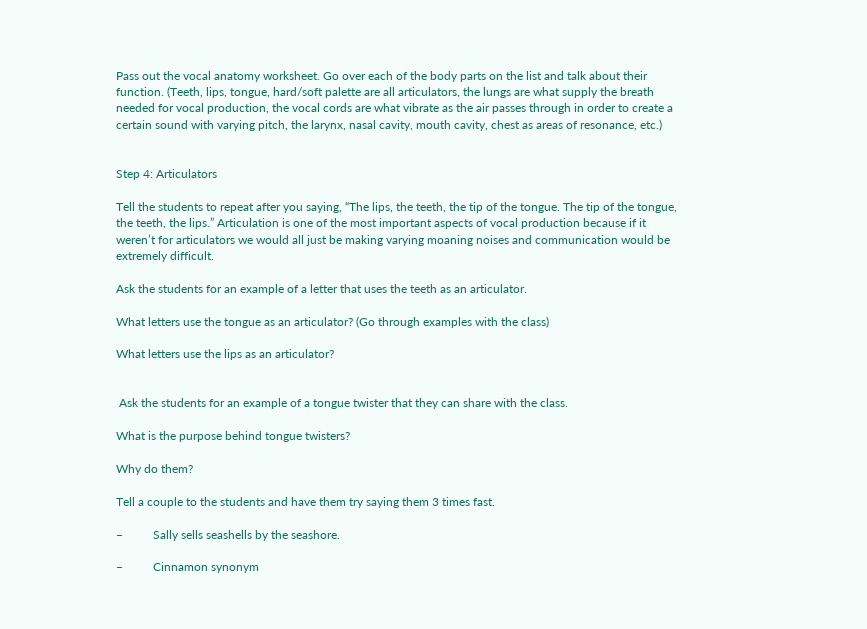Pass out the vocal anatomy worksheet. Go over each of the body parts on the list and talk about their function. (Teeth, lips, tongue, hard/soft palette are all articulators, the lungs are what supply the breath needed for vocal production, the vocal cords are what vibrate as the air passes through in order to create a certain sound with varying pitch, the larynx, nasal cavity, mouth cavity, chest as areas of resonance, etc.)


Step 4: Articulators

Tell the students to repeat after you saying, “The lips, the teeth, the tip of the tongue. The tip of the tongue, the teeth, the lips.” Articulation is one of the most important aspects of vocal production because if it weren’t for articulators we would all just be making varying moaning noises and communication would be extremely difficult.

Ask the students for an example of a letter that uses the teeth as an articulator.

What letters use the tongue as an articulator? (Go through examples with the class)

What letters use the lips as an articulator?


 Ask the students for an example of a tongue twister that they can share with the class.

What is the purpose behind tongue twisters?

Why do them?

Tell a couple to the students and have them try saying them 3 times fast.

–          Sally sells seashells by the seashore.

–          Cinnamon synonym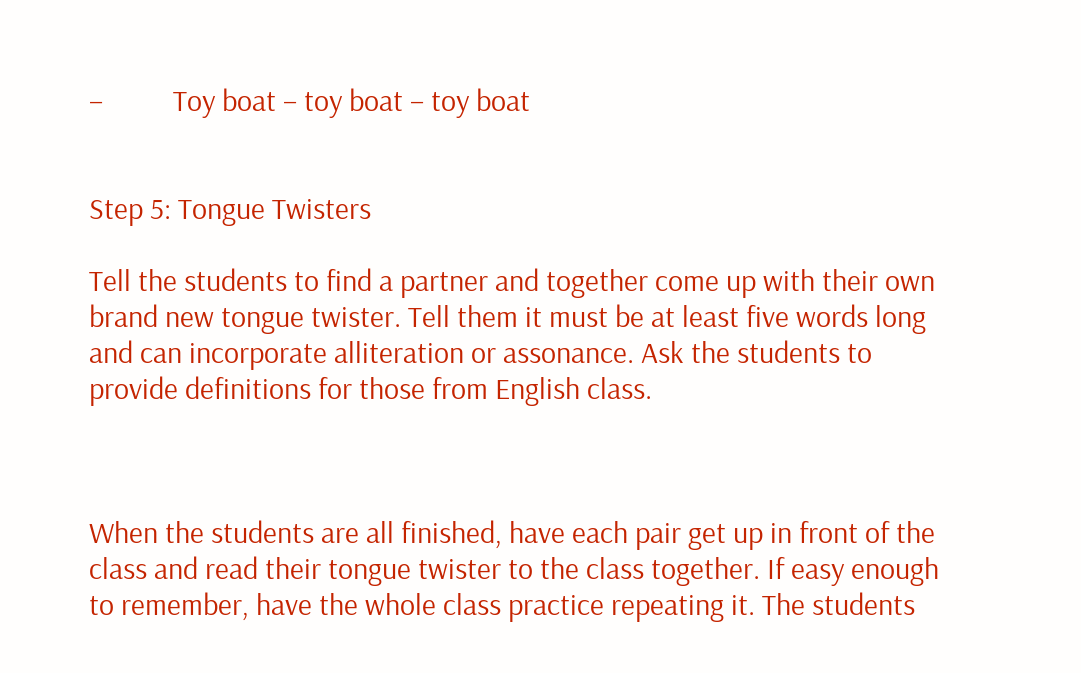–          Toy boat – toy boat – toy boat


Step 5: Tongue Twisters

Tell the students to find a partner and together come up with their own brand new tongue twister. Tell them it must be at least five words long and can incorporate alliteration or assonance. Ask the students to provide definitions for those from English class.



When the students are all finished, have each pair get up in front of the class and read their tongue twister to the class together. If easy enough to remember, have the whole class practice repeating it. The students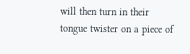will then turn in their tongue twister on a piece of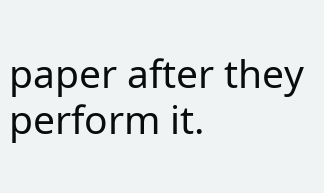paper after they perform it.